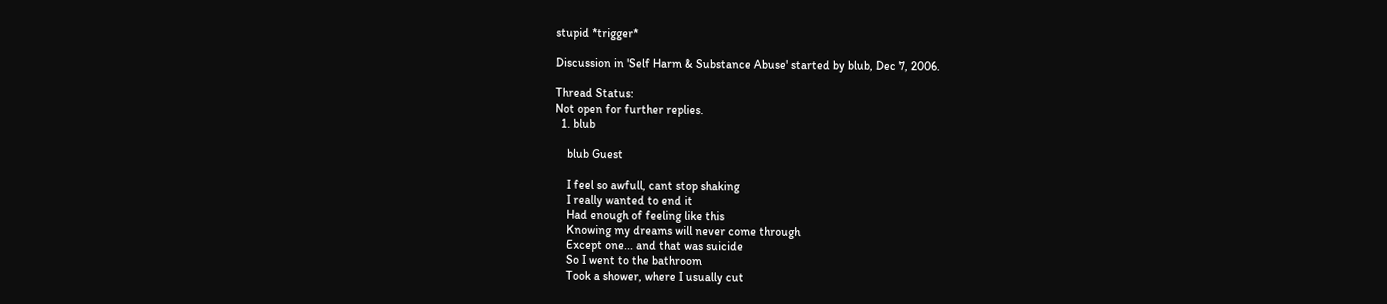stupid *trigger*

Discussion in 'Self Harm & Substance Abuse' started by blub, Dec 7, 2006.

Thread Status:
Not open for further replies.
  1. blub

    blub Guest

    I feel so awfull, cant stop shaking
    I really wanted to end it
    Had enough of feeling like this
    Knowing my dreams will never come through
    Except one... and that was suicide
    So I went to the bathroom
    Took a shower, where I usually cut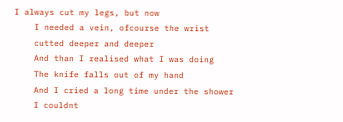I always cut my legs, but now
    I needed a vein, ofcourse the wrist
    cutted deeper and deeper
    And than I realised what I was doing
    The knife falls out of my hand
    And I cried a long time under the shower
    I couldnt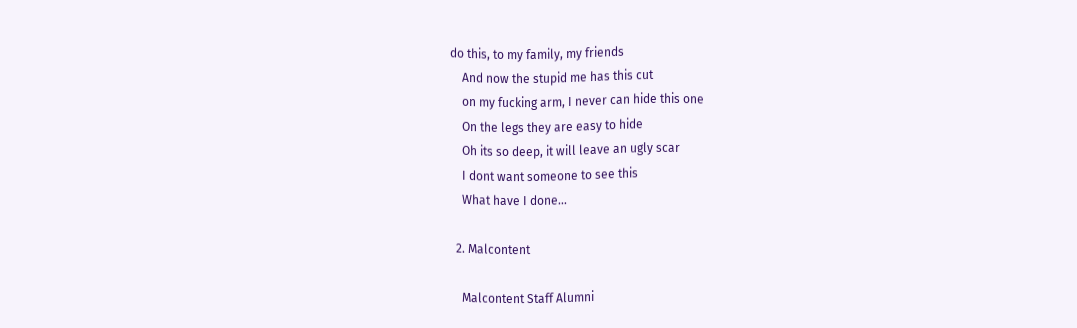do this, to my family, my friends
    And now the stupid me has this cut
    on my fucking arm, I never can hide this one
    On the legs they are easy to hide
    Oh its so deep, it will leave an ugly scar
    I dont want someone to see this
    What have I done...

  2. Malcontent

    Malcontent Staff Alumni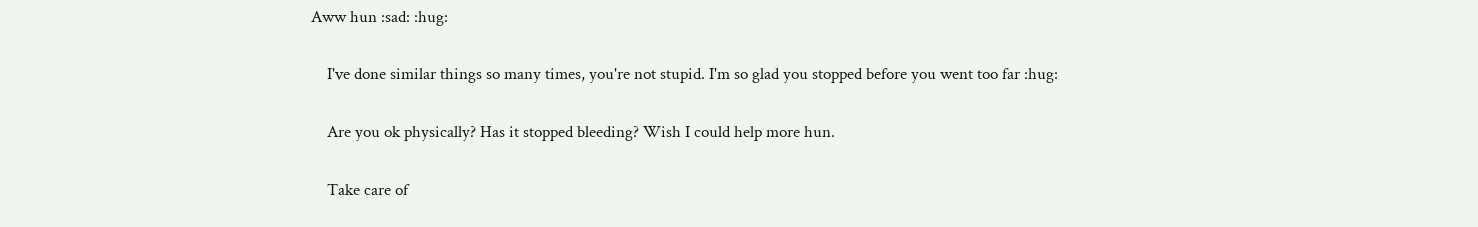Aww hun :sad: :hug:

    I've done similar things so many times, you're not stupid. I'm so glad you stopped before you went too far :hug:

    Are you ok physically? Has it stopped bleeding? Wish I could help more hun.

    Take care of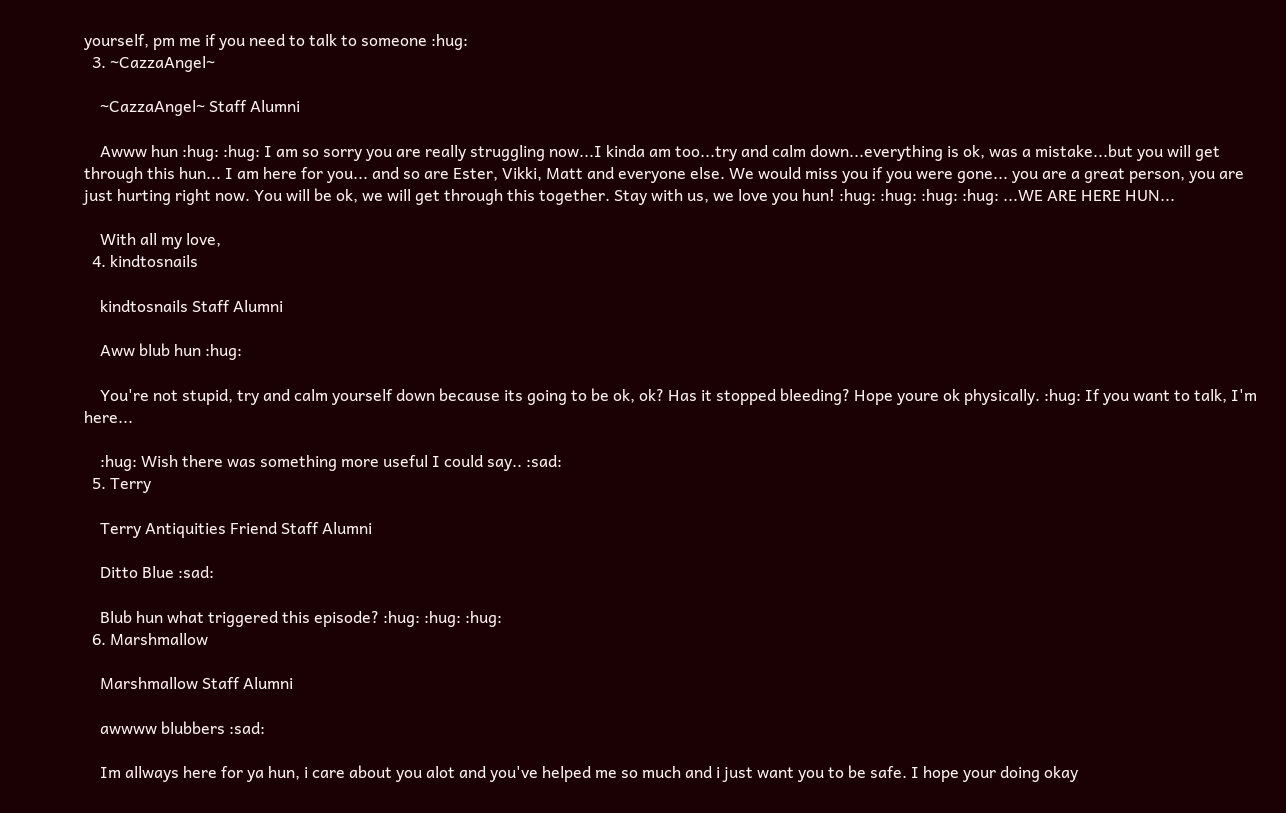yourself, pm me if you need to talk to someone :hug:
  3. ~CazzaAngel~

    ~CazzaAngel~ Staff Alumni

    Awww hun :hug: :hug: I am so sorry you are really struggling now...I kinda am too...try and calm down...everything is ok, was a mistake...but you will get through this hun... I am here for you... and so are Ester, Vikki, Matt and everyone else. We would miss you if you were gone... you are a great person, you are just hurting right now. You will be ok, we will get through this together. Stay with us, we love you hun! :hug: :hug: :hug: :hug: ...WE ARE HERE HUN...

    With all my love,
  4. kindtosnails

    kindtosnails Staff Alumni

    Aww blub hun :hug:

    You're not stupid, try and calm yourself down because its going to be ok, ok? Has it stopped bleeding? Hope youre ok physically. :hug: If you want to talk, I'm here...

    :hug: Wish there was something more useful I could say.. :sad:
  5. Terry

    Terry Antiquities Friend Staff Alumni

    Ditto Blue :sad:

    Blub hun what triggered this episode? :hug: :hug: :hug:
  6. Marshmallow

    Marshmallow Staff Alumni

    awwww blubbers :sad:

    Im allways here for ya hun, i care about you alot and you've helped me so much and i just want you to be safe. I hope your doing okay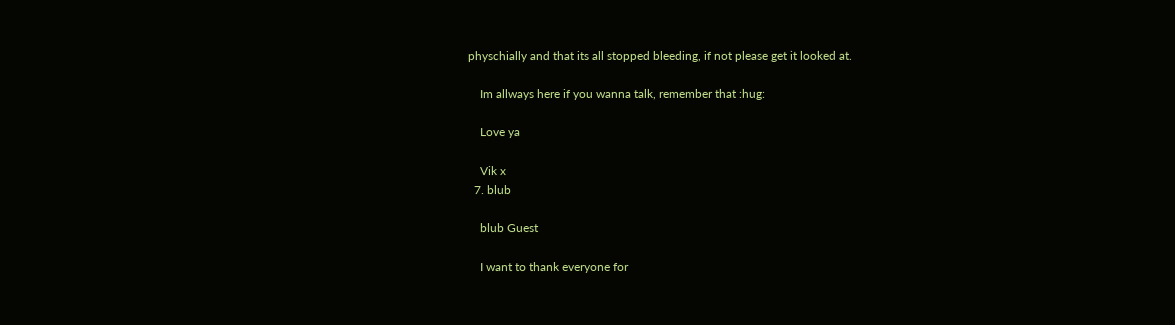physchially and that its all stopped bleeding, if not please get it looked at.

    Im allways here if you wanna talk, remember that :hug:

    Love ya

    Vik x
  7. blub

    blub Guest

    I want to thank everyone for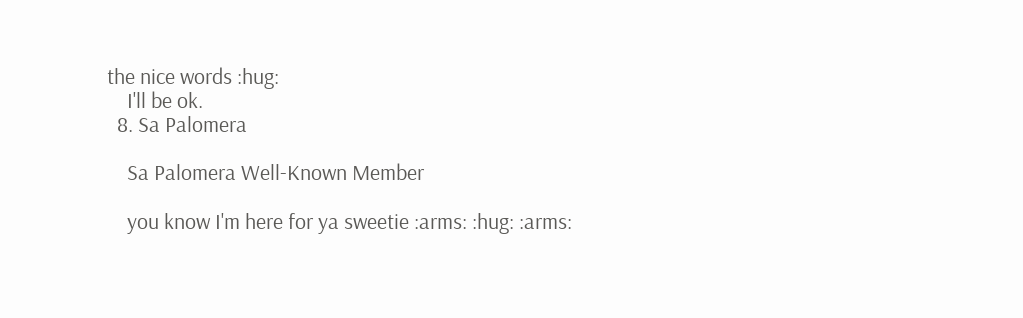the nice words :hug:
    I'll be ok.
  8. Sa Palomera

    Sa Palomera Well-Known Member

    you know I'm here for ya sweetie :arms: :hug: :arms: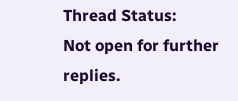Thread Status:
Not open for further replies.